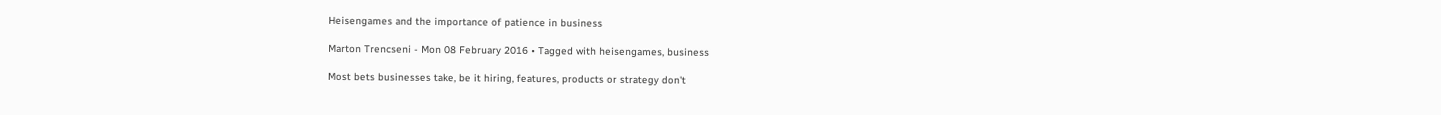Heisengames and the importance of patience in business

Marton Trencseni - Mon 08 February 2016 • Tagged with heisengames, business

Most bets businesses take, be it hiring, features, products or strategy don't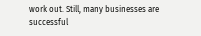work out. Still, many businesses are successful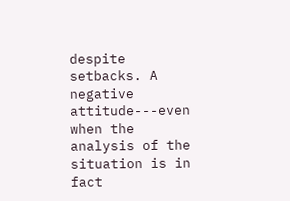despite setbacks. A negative attitude---even when the analysis of the situation is in fact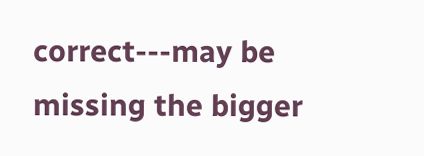correct---may be missing the bigger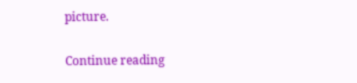picture.

Continue reading